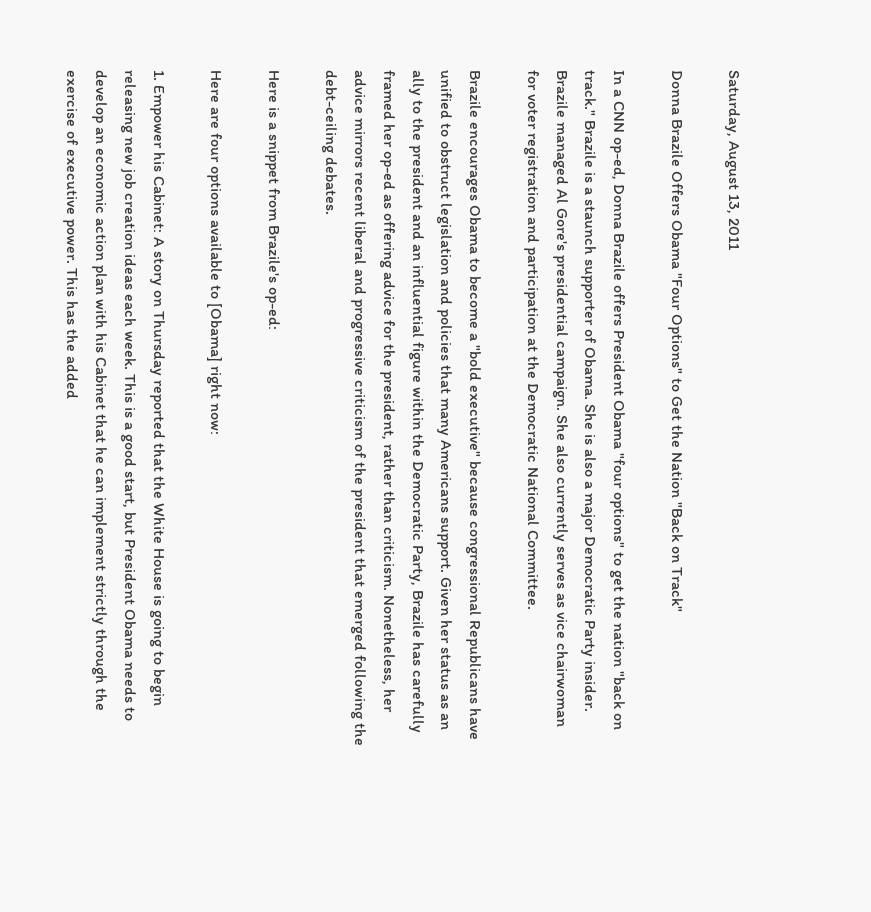Saturday, August 13, 2011

Donna Brazile Offers Obama "Four Options" to Get the Nation "Back on Track"

In a CNN op-ed, Donna Brazile offers President Obama "four options" to get the nation "back on track." Brazile is a staunch supporter of Obama. She is also a major Democratic Party insider. Brazile managed Al Gore's presidential campaign. She also currently serves as vice chairwoman for voter registration and participation at the Democratic National Committee.

Brazile encourages Obama to become a "bold executive" because congressional Republicans have unified to obstruct legislation and policies that many Americans support. Given her status as an ally to the president and an influential figure within the Democratic Party, Brazile has carefully framed her op-ed as offering advice for the president, rather than criticism. Nonetheless, her advice mirrors recent liberal and progressive criticism of the president that emerged following the debt-ceiling debates.

Here is a snippet from Brazile's op-ed:

Here are four options available to [Obama] right now:

1. Empower his Cabinet: A story on Thursday reported that the White House is going to begin releasing new job creation ideas each week. This is a good start, but President Obama needs to develop an economic action plan with his Cabinet that he can implement strictly through the exercise of executive power. This has the added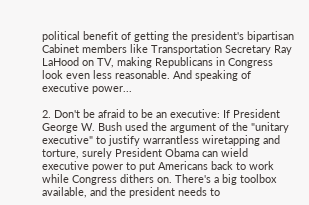political benefit of getting the president's bipartisan Cabinet members like Transportation Secretary Ray LaHood on TV, making Republicans in Congress look even less reasonable. And speaking of executive power...

2. Don't be afraid to be an executive: If President George W. Bush used the argument of the "unitary executive" to justify warrantless wiretapping and torture, surely President Obama can wield executive power to put Americans back to work while Congress dithers on. There's a big toolbox available, and the president needs to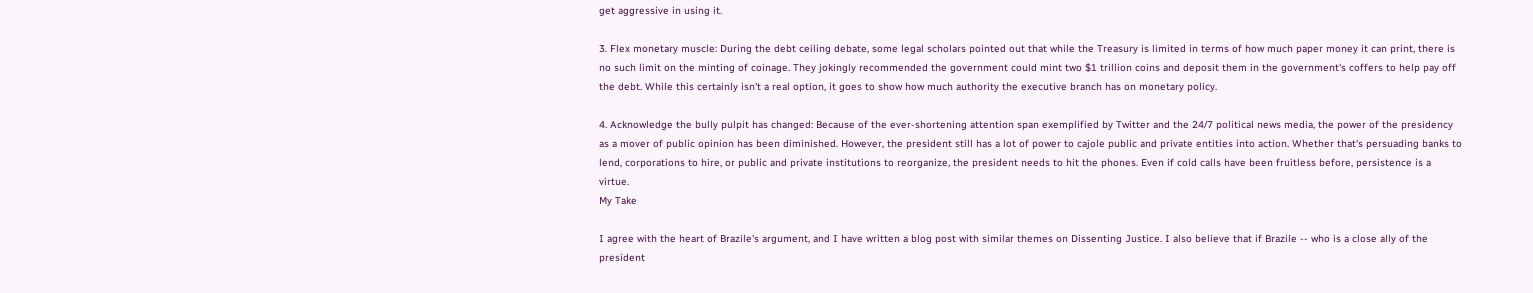get aggressive in using it.

3. Flex monetary muscle: During the debt ceiling debate, some legal scholars pointed out that while the Treasury is limited in terms of how much paper money it can print, there is no such limit on the minting of coinage. They jokingly recommended the government could mint two $1 trillion coins and deposit them in the government's coffers to help pay off the debt. While this certainly isn't a real option, it goes to show how much authority the executive branch has on monetary policy.

4. Acknowledge the bully pulpit has changed: Because of the ever-shortening attention span exemplified by Twitter and the 24/7 political news media, the power of the presidency as a mover of public opinion has been diminished. However, the president still has a lot of power to cajole public and private entities into action. Whether that's persuading banks to lend, corporations to hire, or public and private institutions to reorganize, the president needs to hit the phones. Even if cold calls have been fruitless before, persistence is a virtue.
My Take

I agree with the heart of Brazile's argument, and I have written a blog post with similar themes on Dissenting Justice. I also believe that if Brazile -- who is a close ally of the president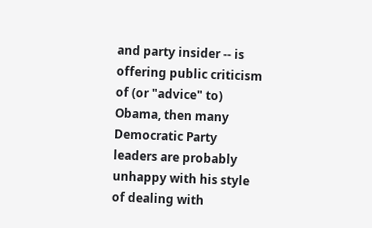and party insider -- is offering public criticism of (or "advice" to) Obama, then many Democratic Party leaders are probably unhappy with his style of dealing with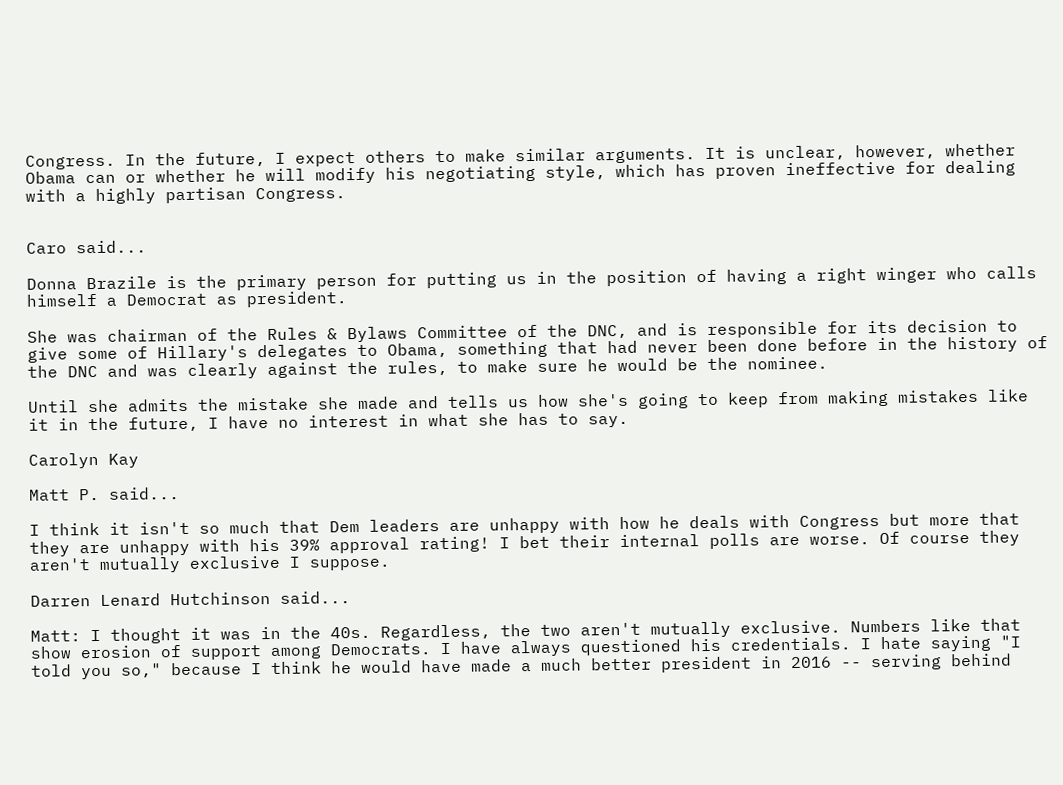Congress. In the future, I expect others to make similar arguments. It is unclear, however, whether Obama can or whether he will modify his negotiating style, which has proven ineffective for dealing with a highly partisan Congress.


Caro said...

Donna Brazile is the primary person for putting us in the position of having a right winger who calls himself a Democrat as president.

She was chairman of the Rules & Bylaws Committee of the DNC, and is responsible for its decision to give some of Hillary's delegates to Obama, something that had never been done before in the history of the DNC and was clearly against the rules, to make sure he would be the nominee.

Until she admits the mistake she made and tells us how she's going to keep from making mistakes like it in the future, I have no interest in what she has to say.

Carolyn Kay

Matt P. said...

I think it isn't so much that Dem leaders are unhappy with how he deals with Congress but more that they are unhappy with his 39% approval rating! I bet their internal polls are worse. Of course they aren't mutually exclusive I suppose.

Darren Lenard Hutchinson said...

Matt: I thought it was in the 40s. Regardless, the two aren't mutually exclusive. Numbers like that show erosion of support among Democrats. I have always questioned his credentials. I hate saying "I told you so," because I think he would have made a much better president in 2016 -- serving behind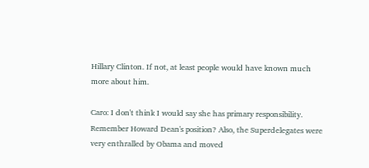Hillary Clinton. If not, at least people would have known much more about him.

Caro: I don't think I would say she has primary responsibility. Remember Howard Dean's position? Also, the Superdelegates were very enthralled by Obama and moved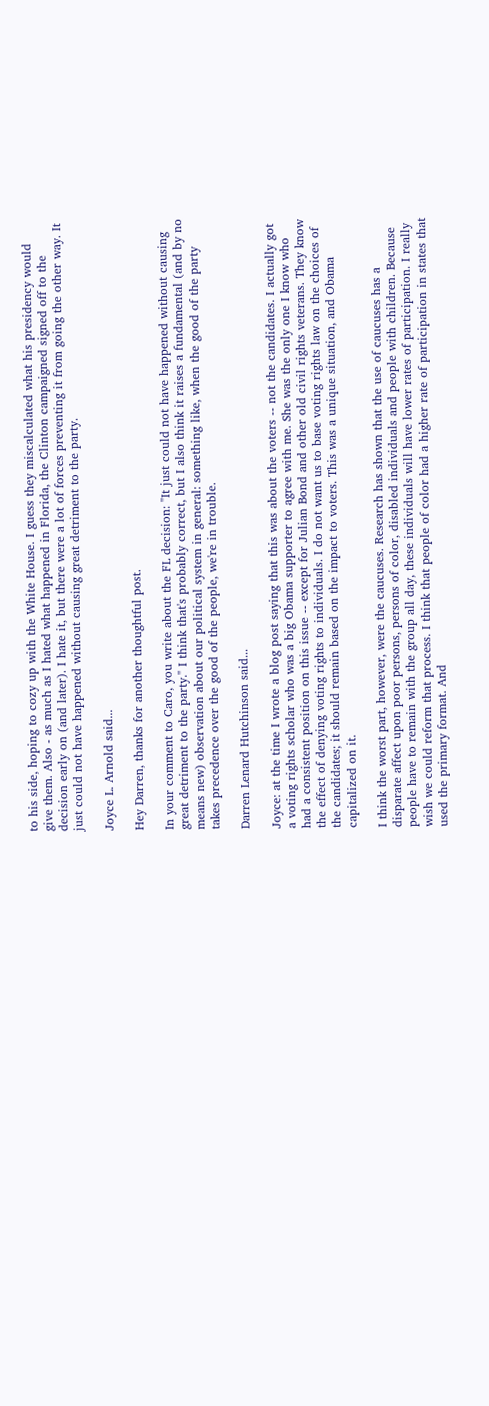to his side, hoping to cozy up with the White House. I guess they miscalculated what his presidency would give them. Also - as much as I hated what happened in Florida, the Clinton campaigned signed off to the decision early on (and later). I hate it, but there were a lot of forces preventing it from going the other way. It just could not have happened without causing great detriment to the party.

Joyce L. Arnold said...

Hey Darren, thanks for another thoughtful post.

In your comment to Caro, you write about the FL decision: "It just could not have happened without causing great detriment to the party." I think that's probably correct, but I also think it raises a fundamental (and by no means new) observation about our political system in general: something like, when the good of the party takes precedence over the good of the people, we're in trouble.

Darren Lenard Hutchinson said...

Joyce: at the time I wrote a blog post saying that this was about the voters -- not the candidates. I actually got a voting rights scholar who was a big Obama supporter to agree with me. She was the only one I know who had a consistent position on this issue -- except for Julian Bond and other old civil rights veterans. They know the effect of denying voting rights to individuals. I do not want us to base voting rights law on the choices of the candidates; it should remain based on the impact to voters. This was a unique situation, and Obama capitalized on it.

I think the worst part, however, were the caucuses. Research has shown that the use of caucuses has a disparate affect upon poor persons, persons of color, disabled individuals and people with children. Because people have to remain with the group all day, these individuals will have lower rates of participation. I really wish we could reform that process. I think that people of color had a higher rate of participation in states that used the primary format. And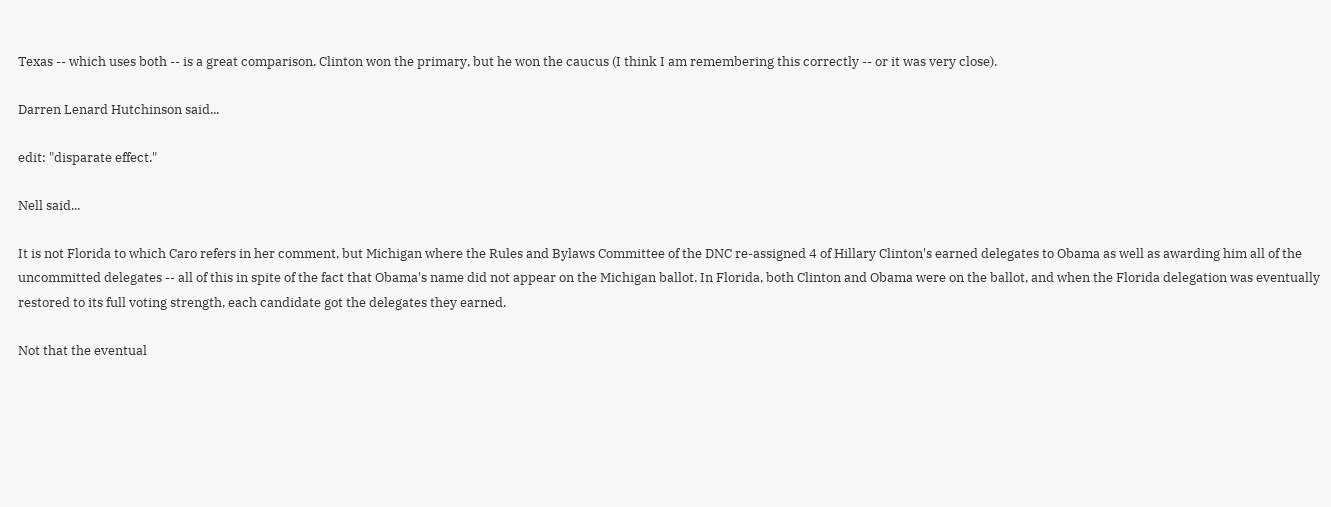Texas -- which uses both -- is a great comparison. Clinton won the primary, but he won the caucus (I think I am remembering this correctly -- or it was very close).

Darren Lenard Hutchinson said...

edit: "disparate effect."

Nell said...

It is not Florida to which Caro refers in her comment, but Michigan where the Rules and Bylaws Committee of the DNC re-assigned 4 of Hillary Clinton's earned delegates to Obama as well as awarding him all of the uncommitted delegates -- all of this in spite of the fact that Obama's name did not appear on the Michigan ballot. In Florida, both Clinton and Obama were on the ballot, and when the Florida delegation was eventually restored to its full voting strength, each candidate got the delegates they earned.

Not that the eventual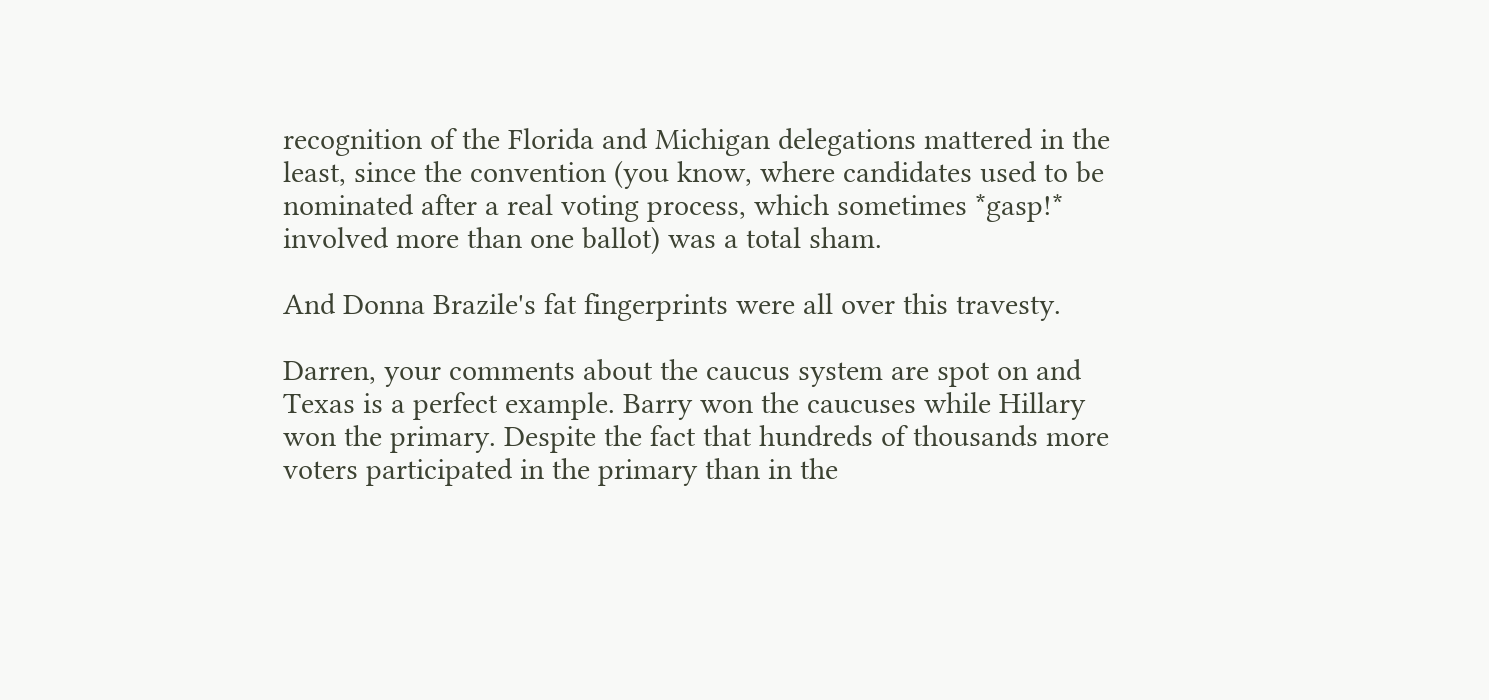recognition of the Florida and Michigan delegations mattered in the least, since the convention (you know, where candidates used to be nominated after a real voting process, which sometimes *gasp!* involved more than one ballot) was a total sham.

And Donna Brazile's fat fingerprints were all over this travesty.

Darren, your comments about the caucus system are spot on and Texas is a perfect example. Barry won the caucuses while Hillary won the primary. Despite the fact that hundreds of thousands more voters participated in the primary than in the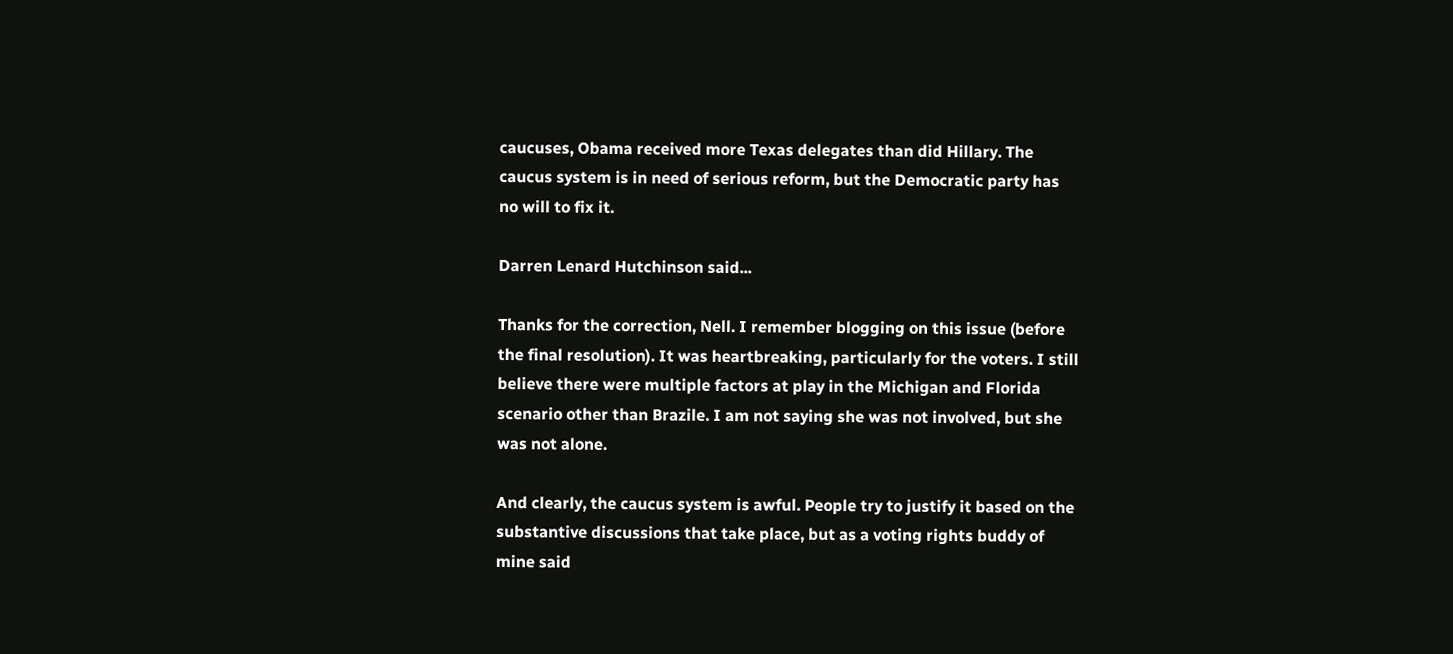caucuses, Obama received more Texas delegates than did Hillary. The caucus system is in need of serious reform, but the Democratic party has no will to fix it.

Darren Lenard Hutchinson said...

Thanks for the correction, Nell. I remember blogging on this issue (before the final resolution). It was heartbreaking, particularly for the voters. I still believe there were multiple factors at play in the Michigan and Florida scenario other than Brazile. I am not saying she was not involved, but she was not alone.

And clearly, the caucus system is awful. People try to justify it based on the substantive discussions that take place, but as a voting rights buddy of mine said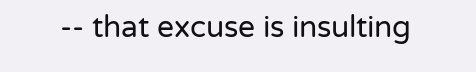-- that excuse is insulting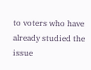to voters who have already studied the issue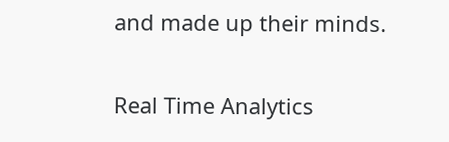and made up their minds.

Real Time Analytics